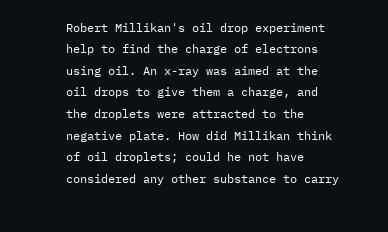Robert Millikan's oil drop experiment help to find the charge of electrons using oil. An x-ray was aimed at the oil drops to give them a charge, and the droplets were attracted to the negative plate. How did Millikan think of oil droplets; could he not have considered any other substance to carry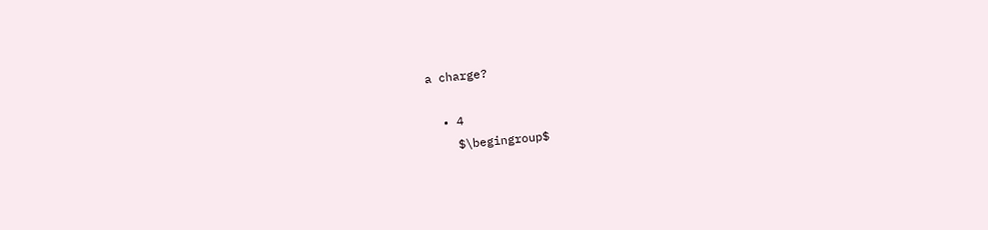a charge?

  • 4
    $\begingroup$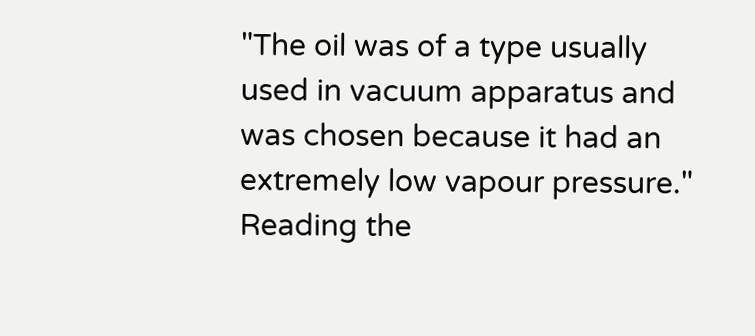"The oil was of a type usually used in vacuum apparatus and was chosen because it had an extremely low vapour pressure." Reading the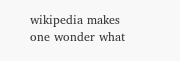wikipedia makes one wonder what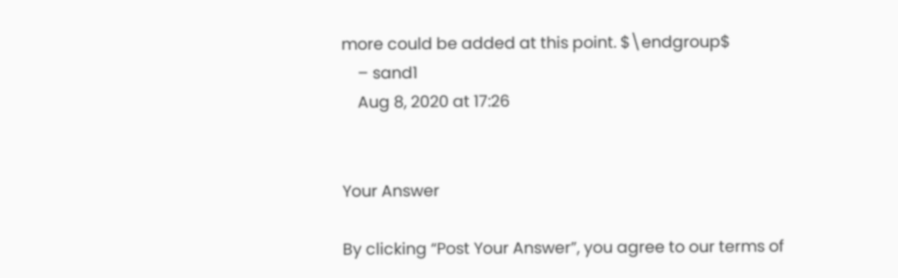more could be added at this point. $\endgroup$
    – sand1
    Aug 8, 2020 at 17:26


Your Answer

By clicking “Post Your Answer”, you agree to our terms of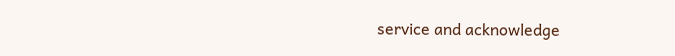service and acknowledge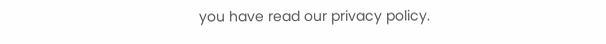you have read our privacy policy.